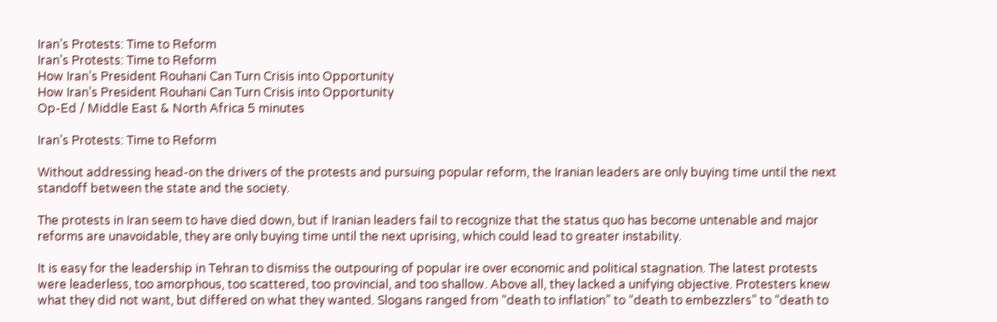Iran’s Protests: Time to Reform
Iran’s Protests: Time to Reform
How Iran’s President Rouhani Can Turn Crisis into Opportunity
How Iran’s President Rouhani Can Turn Crisis into Opportunity
Op-Ed / Middle East & North Africa 5 minutes

Iran’s Protests: Time to Reform

Without addressing head-on the drivers of the protests and pursuing popular reform, the Iranian leaders are only buying time until the next standoff between the state and the society.

The protests in Iran seem to have died down, but if Iranian leaders fail to recognize that the status quo has become untenable and major reforms are unavoidable, they are only buying time until the next uprising, which could lead to greater instability.

It is easy for the leadership in Tehran to dismiss the outpouring of popular ire over economic and political stagnation. The latest protests were leaderless, too amorphous, too scattered, too provincial, and too shallow. Above all, they lacked a unifying objective. Protesters knew what they did not want, but differed on what they wanted. Slogans ranged from “death to inflation” to “death to embezzlers” to “death to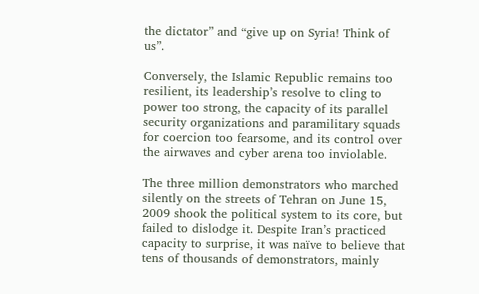the dictator” and “give up on Syria! Think of us”.

Conversely, the Islamic Republic remains too resilient, its leadership’s resolve to cling to power too strong, the capacity of its parallel security organizations and paramilitary squads for coercion too fearsome, and its control over the airwaves and cyber arena too inviolable.

The three million demonstrators who marched silently on the streets of Tehran on June 15, 2009 shook the political system to its core, but failed to dislodge it. Despite Iran’s practiced capacity to surprise, it was naïve to believe that tens of thousands of demonstrators, mainly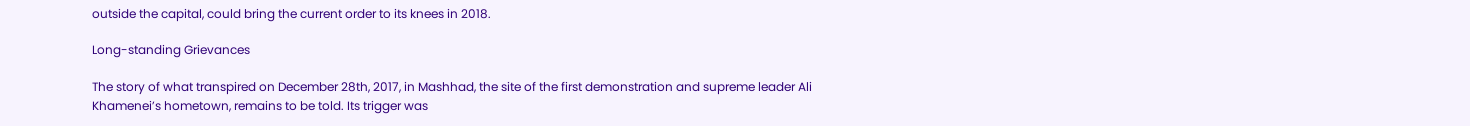outside the capital, could bring the current order to its knees in 2018.

Long-standing Grievances

The story of what transpired on December 28th, 2017, in Mashhad, the site of the first demonstration and supreme leader Ali Khamenei’s hometown, remains to be told. Its trigger was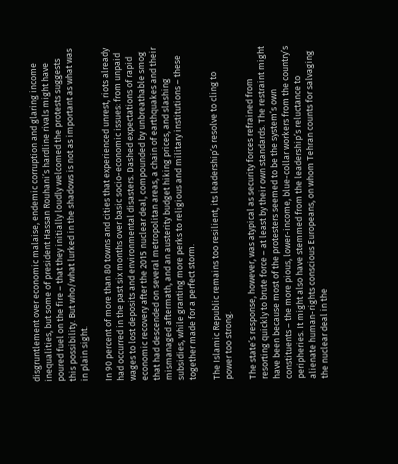disgruntlement over economic malaise, endemic corruption and glaring income inequalities, but some of president Hassan Rouhani’s hardline rivals might have poured fuel on the fire – that they initially loudly welcomed the protests suggests this possibility. But who/what lurked in the shadows is not as important as what was in plain sight.

In 90 percent of more than 80 towns and cities that experienced unrest, riots already had occurred in the past six months over basic socio-economic issues: from unpaid wages to lost deposits and environmental disasters. Dashed expectations of rapid economic recovery after the 2015 nuclear deal, compounded by unbreathable smog that had descended on several metropolitan areas, a chain of earthquakes and their mismanaged aftermath, and an austerity budget hiking prices, and slashing subsidies, while granting more perks to religious and military institutions – these together made for a perfect storm.

The Islamic Republic remains too resilient, its leadership’s resolve to cling to power too strong.

The state’s response, however, was atypical as security forces refrained from resorting quickly to brute force – at least by their own standards. The restraint might have been because most of the protesters seemed to be the system’s own constituents – the more pious, lower-income, blue-collar workers from the country’s peripheries. It might also have stemmed from the leadership’s reluctance to alienate human-rights conscious Europeans, on whom Tehran counts for salvaging the nuclear deal in the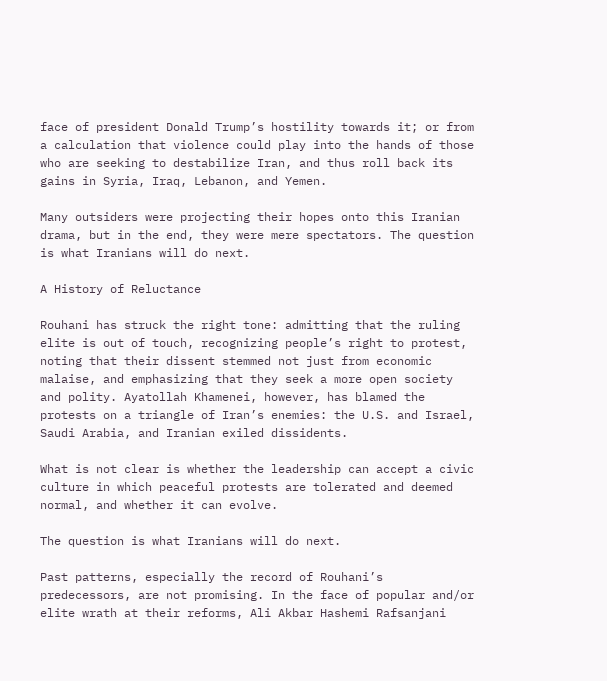face of president Donald Trump’s hostility towards it; or from a calculation that violence could play into the hands of those who are seeking to destabilize Iran, and thus roll back its gains in Syria, Iraq, Lebanon, and Yemen.

Many outsiders were projecting their hopes onto this Iranian drama, but in the end, they were mere spectators. The question is what Iranians will do next.

A History of Reluctance

Rouhani has struck the right tone: admitting that the ruling elite is out of touch, recognizing people’s right to protest, noting that their dissent stemmed not just from economic malaise, and emphasizing that they seek a more open society and polity. Ayatollah Khamenei, however, has blamed the protests on a triangle of Iran’s enemies: the U.S. and Israel, Saudi Arabia, and Iranian exiled dissidents.

What is not clear is whether the leadership can accept a civic culture in which peaceful protests are tolerated and deemed normal, and whether it can evolve.

The question is what Iranians will do next.

Past patterns, especially the record of Rouhani’s predecessors, are not promising. In the face of popular and/or elite wrath at their reforms, Ali Akbar Hashemi Rafsanjani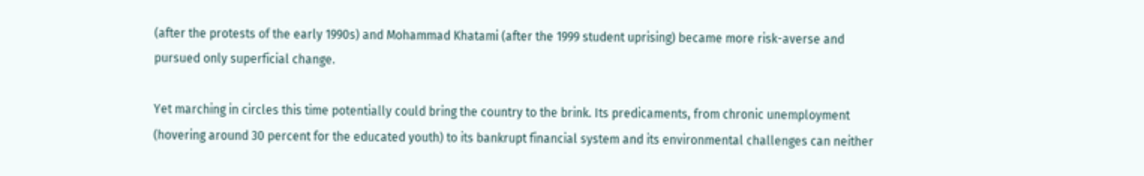(after the protests of the early 1990s) and Mohammad Khatami (after the 1999 student uprising) became more risk-averse and pursued only superficial change.

Yet marching in circles this time potentially could bring the country to the brink. Its predicaments, from chronic unemployment (hovering around 30 percent for the educated youth) to its bankrupt financial system and its environmental challenges can neither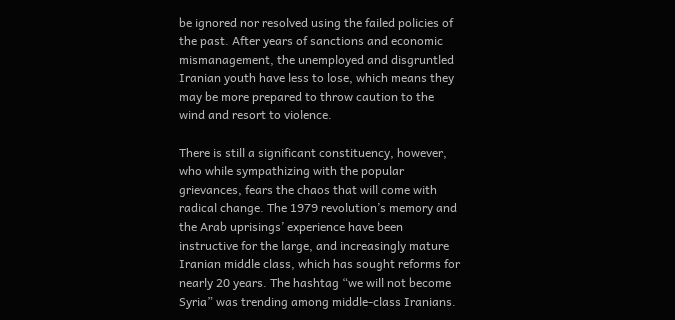be ignored nor resolved using the failed policies of the past. After years of sanctions and economic mismanagement, the unemployed and disgruntled Iranian youth have less to lose, which means they may be more prepared to throw caution to the wind and resort to violence.

There is still a significant constituency, however, who while sympathizing with the popular grievances, fears the chaos that will come with radical change. The 1979 revolution’s memory and the Arab uprisings’ experience have been instructive for the large, and increasingly mature Iranian middle class, which has sought reforms for nearly 20 years. The hashtag “we will not become Syria” was trending among middle-class Iranians.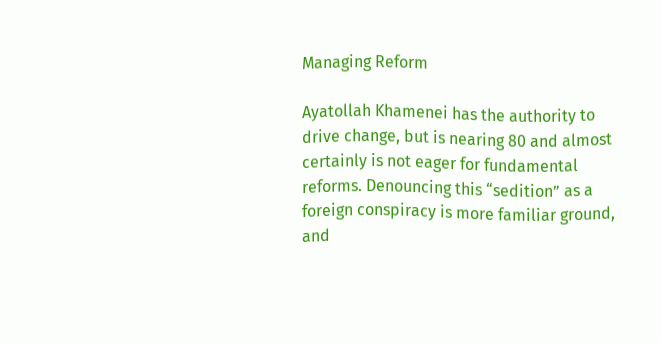Managing Reform

Ayatollah Khamenei has the authority to drive change, but is nearing 80 and almost certainly is not eager for fundamental reforms. Denouncing this “sedition” as a foreign conspiracy is more familiar ground, and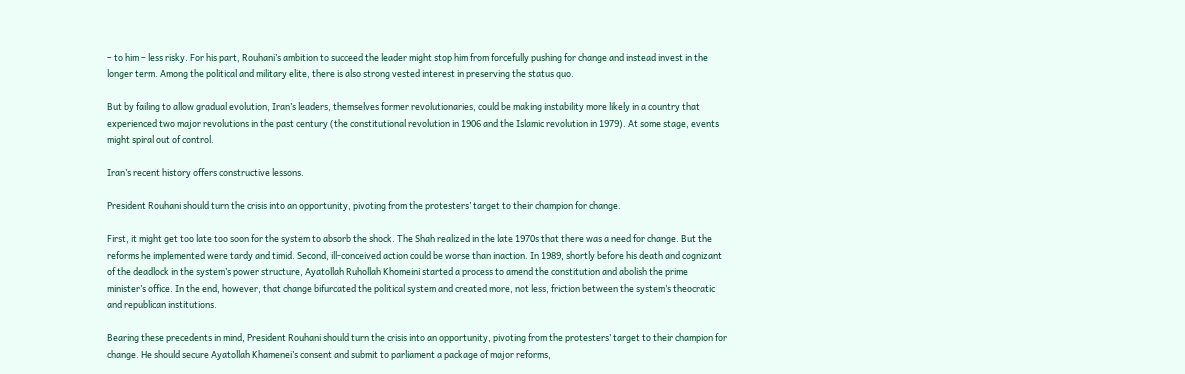– to him – less risky. For his part, Rouhani’s ambition to succeed the leader might stop him from forcefully pushing for change and instead invest in the longer term. Among the political and military elite, there is also strong vested interest in preserving the status quo.

But by failing to allow gradual evolution, Iran’s leaders, themselves former revolutionaries, could be making instability more likely in a country that experienced two major revolutions in the past century (the constitutional revolution in 1906 and the Islamic revolution in 1979). At some stage, events might spiral out of control.

Iran’s recent history offers constructive lessons.

President Rouhani should turn the crisis into an opportunity, pivoting from the protesters’ target to their champion for change.

First, it might get too late too soon for the system to absorb the shock. The Shah realized in the late 1970s that there was a need for change. But the reforms he implemented were tardy and timid. Second, ill-conceived action could be worse than inaction. In 1989, shortly before his death and cognizant of the deadlock in the system’s power structure, Ayatollah Ruhollah Khomeini started a process to amend the constitution and abolish the prime minister’s office. In the end, however, that change bifurcated the political system and created more, not less, friction between the system’s theocratic and republican institutions.

Bearing these precedents in mind, President Rouhani should turn the crisis into an opportunity, pivoting from the protesters’ target to their champion for change. He should secure Ayatollah Khamenei’s consent and submit to parliament a package of major reforms,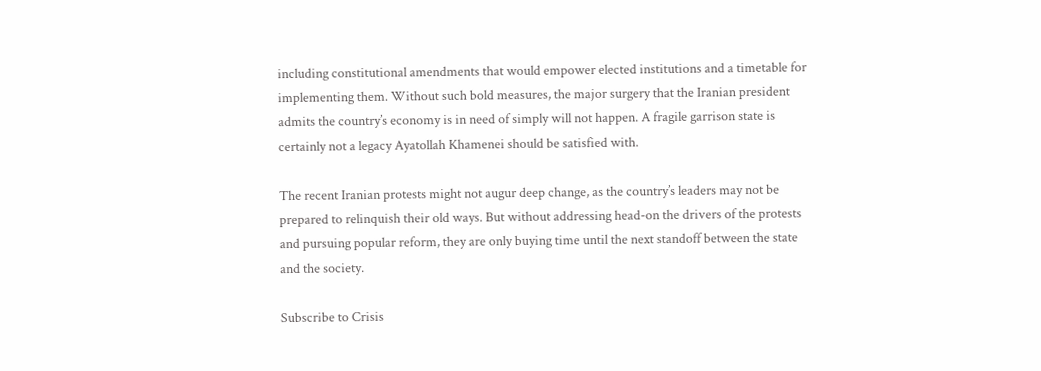including constitutional amendments that would empower elected institutions and a timetable for implementing them. Without such bold measures, the major surgery that the Iranian president admits the country’s economy is in need of simply will not happen. A fragile garrison state is certainly not a legacy Ayatollah Khamenei should be satisfied with.

The recent Iranian protests might not augur deep change, as the country’s leaders may not be prepared to relinquish their old ways. But without addressing head-on the drivers of the protests and pursuing popular reform, they are only buying time until the next standoff between the state and the society.

Subscribe to Crisis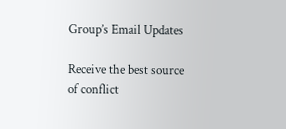Group’s Email Updates

Receive the best source of conflict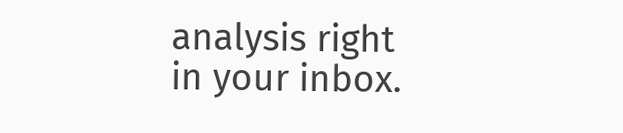analysis right in your inbox.